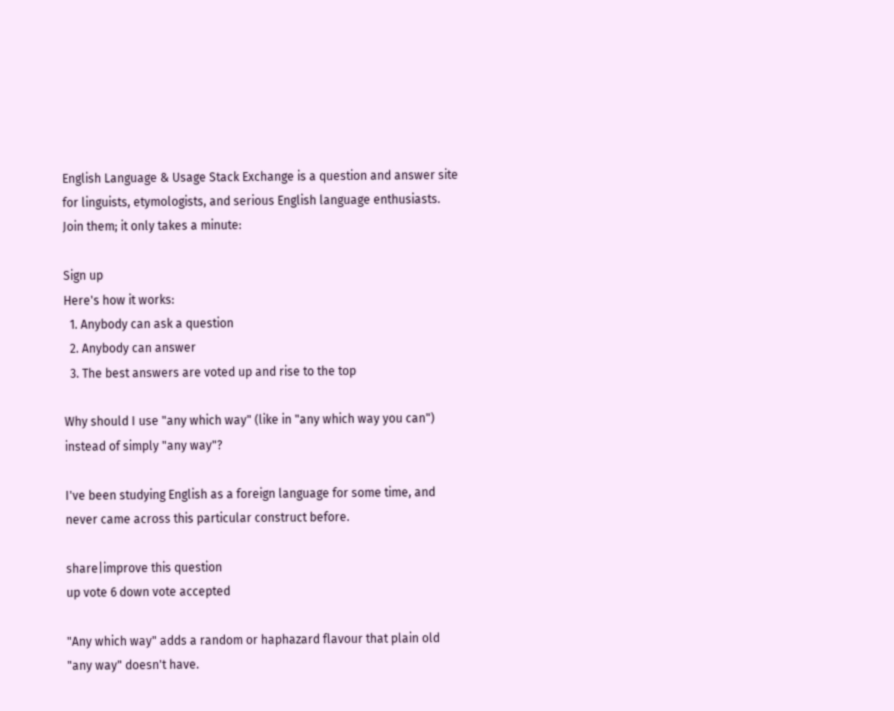English Language & Usage Stack Exchange is a question and answer site for linguists, etymologists, and serious English language enthusiasts. Join them; it only takes a minute:

Sign up
Here's how it works:
  1. Anybody can ask a question
  2. Anybody can answer
  3. The best answers are voted up and rise to the top

Why should I use "any which way" (like in "any which way you can") instead of simply "any way"?

I've been studying English as a foreign language for some time, and never came across this particular construct before.

share|improve this question
up vote 6 down vote accepted

"Any which way" adds a random or haphazard flavour that plain old "any way" doesn't have.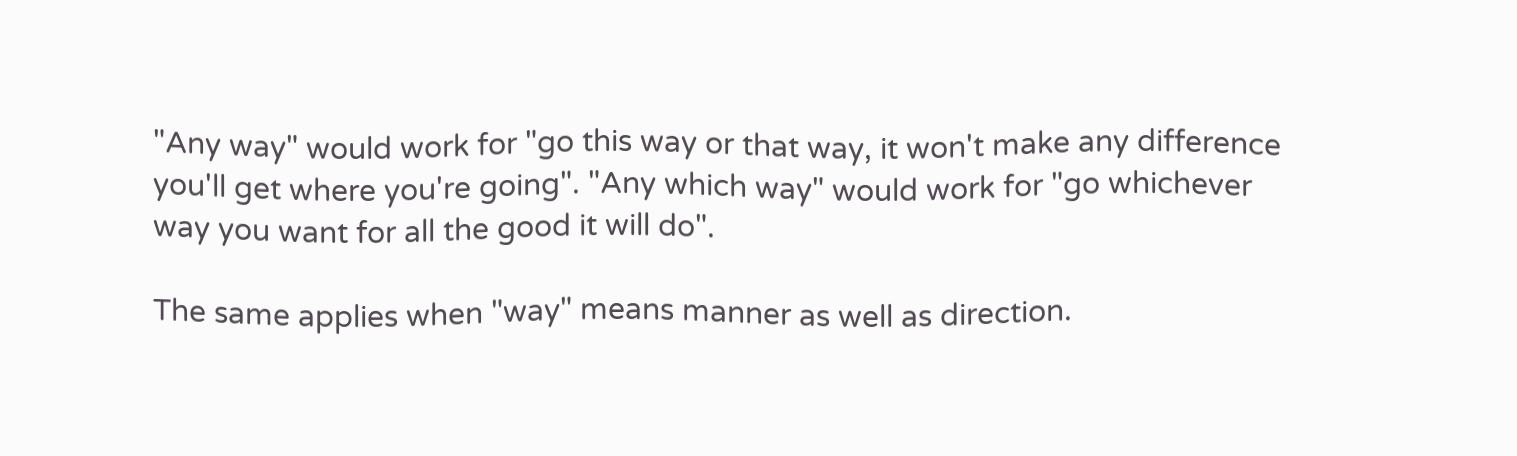"Any way" would work for "go this way or that way, it won't make any difference you'll get where you're going". "Any which way" would work for "go whichever way you want for all the good it will do".

The same applies when "way" means manner as well as direction.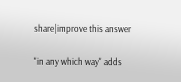share|improve this answer

"in any which way" adds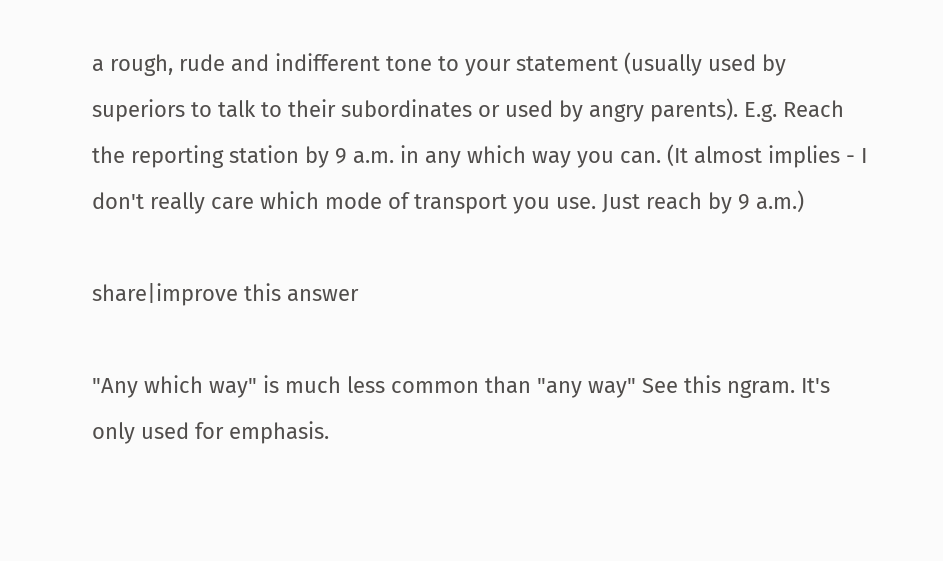a rough, rude and indifferent tone to your statement (usually used by superiors to talk to their subordinates or used by angry parents). E.g. Reach the reporting station by 9 a.m. in any which way you can. (It almost implies - I don't really care which mode of transport you use. Just reach by 9 a.m.)

share|improve this answer

"Any which way" is much less common than "any way" See this ngram. It's only used for emphasis.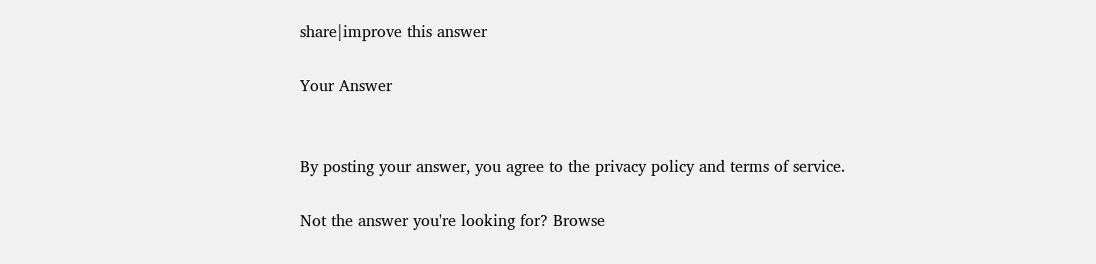share|improve this answer

Your Answer


By posting your answer, you agree to the privacy policy and terms of service.

Not the answer you're looking for? Browse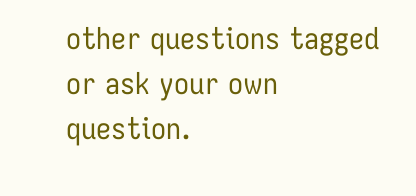other questions tagged or ask your own question.